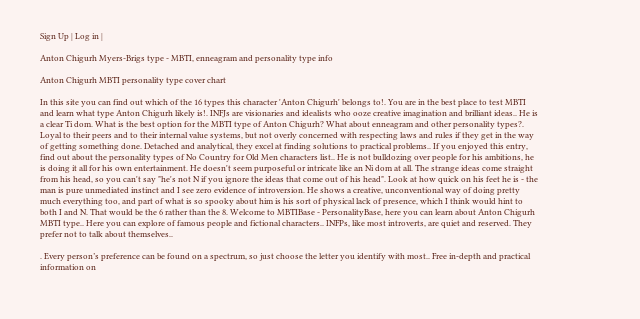Sign Up | Log in |

Anton Chigurh Myers-Brigs type - MBTI, enneagram and personality type info

Anton Chigurh MBTI personality type cover chart

In this site you can find out which of the 16 types this character 'Anton Chigurh' belongs to!. You are in the best place to test MBTI and learn what type Anton Chigurh likely is!. INFJs are visionaries and idealists who ooze creative imagination and brilliant ideas.. He is a clear Ti dom. What is the best option for the MBTI type of Anton Chigurh? What about enneagram and other personality types?. Loyal to their peers and to their internal value systems, but not overly concerned with respecting laws and rules if they get in the way of getting something done. Detached and analytical, they excel at finding solutions to practical problems.. If you enjoyed this entry, find out about the personality types of No Country for Old Men characters list.. He is not bulldozing over people for his ambitions, he is doing it all for his own entertainment. He doesn't seem purposeful or intricate like an Ni dom at all. The strange ideas come straight from his head, so you can't say "he's not N if you ignore the ideas that come out of his head". Look at how quick on his feet he is - the man is pure unmediated instinct and I see zero evidence of introversion. He shows a creative, unconventional way of doing pretty much everything too, and part of what is so spooky about him is his sort of physical lack of presence, which I think would hint to both I and N. That would be the 6 rather than the 8. Welcome to MBTIBase - PersonalityBase, here you can learn about Anton Chigurh MBTI type.. Here you can explore of famous people and fictional characters.. INFPs, like most introverts, are quiet and reserved. They prefer not to talk about themselves..

. Every person’s preference can be found on a spectrum, so just choose the letter you identify with most.. Free in-depth and practical information on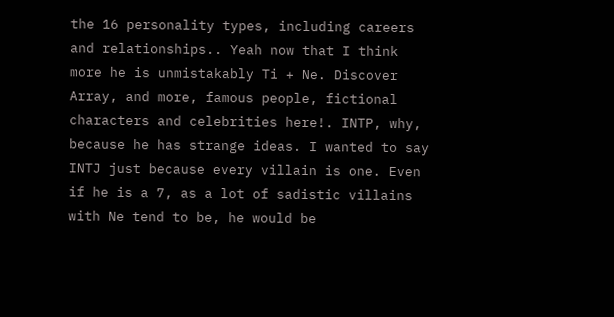the 16 personality types, including careers and relationships.. Yeah now that I think more he is unmistakably Ti + Ne. Discover Array, and more, famous people, fictional characters and celebrities here!. INTP, why, because he has strange ideas. I wanted to say INTJ just because every villain is one. Even if he is a 7, as a lot of sadistic villains with Ne tend to be, he would be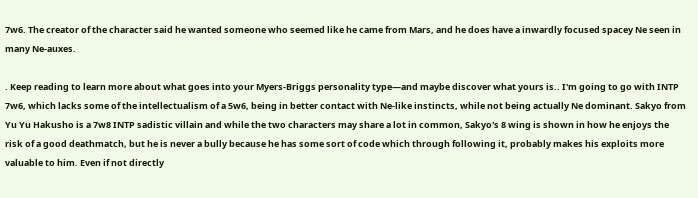7w6. The creator of the character said he wanted someone who seemed like he came from Mars, and he does have a inwardly focused spacey Ne seen in many Ne-auxes.

. Keep reading to learn more about what goes into your Myers-Briggs personality type—and maybe discover what yours is.. I'm going to go with INTP 7w6, which lacks some of the intellectualism of a 5w6, being in better contact with Ne-like instincts, while not being actually Ne dominant. Sakyo from Yu Yu Hakusho is a 7w8 INTP sadistic villain and while the two characters may share a lot in common, Sakyo's 8 wing is shown in how he enjoys the risk of a good deathmatch, but he is never a bully because he has some sort of code which through following it, probably makes his exploits more valuable to him. Even if not directly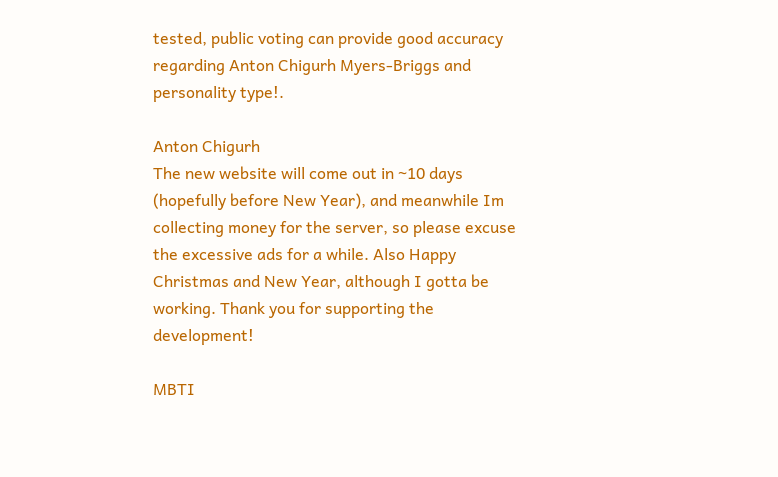tested, public voting can provide good accuracy regarding Anton Chigurh Myers-Briggs and personality type!.

Anton Chigurh
The new website will come out in ~10 days (hopefully before New Year), and meanwhile Im collecting money for the server, so please excuse the excessive ads for a while. Also Happy Christmas and New Year, although I gotta be working. Thank you for supporting the development!

MBTI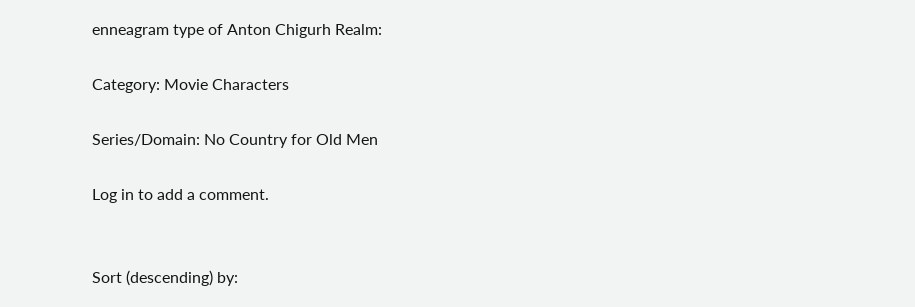enneagram type of Anton Chigurh Realm:

Category: Movie Characters

Series/Domain: No Country for Old Men

Log in to add a comment.


Sort (descending) by: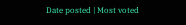Date posted | Most voted